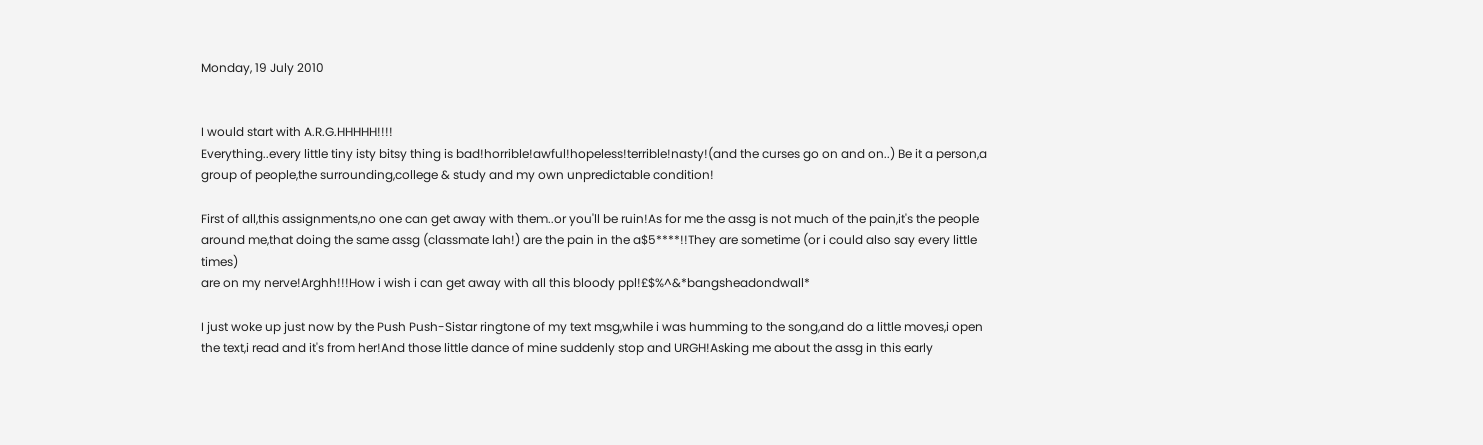Monday, 19 July 2010


I would start with A.R.G.HHHHH!!!!
Everything..every little tiny isty bitsy thing is bad!horrible!awful!hopeless!terrible!nasty!(and the curses go on and on..) Be it a person,a group of people,the surrounding,college & study and my own unpredictable condition!

First of all,this assignments,no one can get away with them..or you'll be ruin!As for me the assg is not much of the pain,it's the people around me,that doing the same assg (classmate lah!) are the pain in the a$5****!!They are sometime (or i could also say every little times)
are on my nerve!Arghh!!!How i wish i can get away with all this bloody ppl!£$%^&*bangsheadondwall*

I just woke up just now by the Push Push-Sistar ringtone of my text msg,while i was humming to the song,and do a little moves,i open the text,i read and it's from her!And those little dance of mine suddenly stop and URGH!Asking me about the assg in this early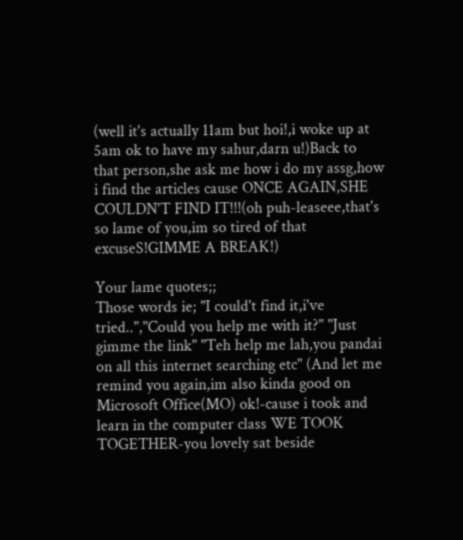(well it's actually 11am but hoi!,i woke up at 5am ok to have my sahur,darn u!)Back to that person,she ask me how i do my assg,how i find the articles cause ONCE AGAIN,SHE COULDN'T FIND IT!!!(oh puh-leaseee,that's so lame of you,im so tired of that excuseS!GIMME A BREAK!)

Your lame quotes;;
Those words ie; "I could't find it,i've tried..","Could you help me with it?" "Just gimme the link" "Teh help me lah,you pandai on all this internet searching etc" (And let me remind you again,im also kinda good on Microsoft Office(MO) ok!-cause i took and learn in the computer class WE TOOK TOGETHER-you lovely sat beside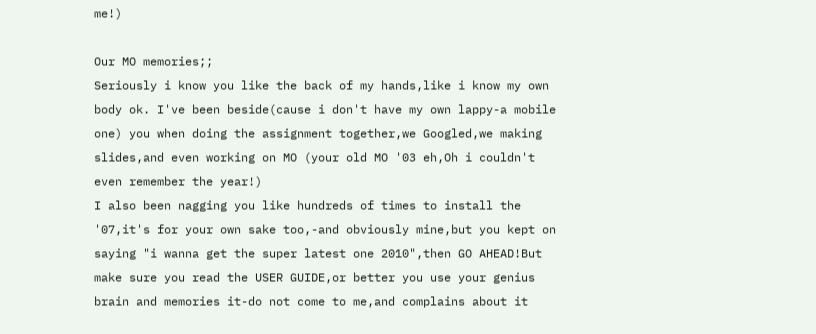me!)

Our MO memories;;
Seriously i know you like the back of my hands,like i know my own body ok. I've been beside(cause i don't have my own lappy-a mobile one) you when doing the assignment together,we Googled,we making slides,and even working on MO (your old MO '03 eh,Oh i couldn't even remember the year!)
I also been nagging you like hundreds of times to install the '07,it's for your own sake too,-and obviously mine,but you kept on saying "i wanna get the super latest one 2010",then GO AHEAD!But make sure you read the USER GUIDE,or better you use your genius brain and memories it-do not come to me,and complains about it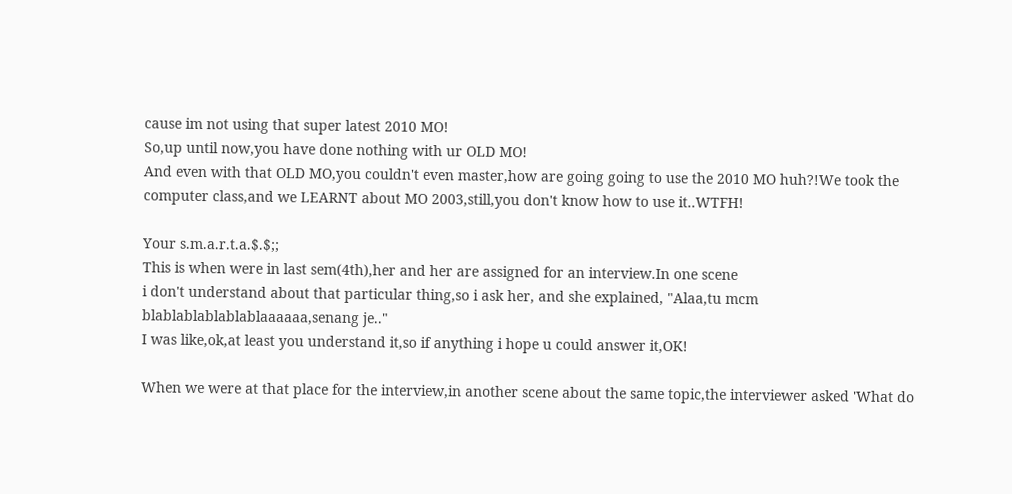cause im not using that super latest 2010 MO!
So,up until now,you have done nothing with ur OLD MO!
And even with that OLD MO,you couldn't even master,how are going going to use the 2010 MO huh?!We took the computer class,and we LEARNT about MO 2003,still,you don't know how to use it..WTFH!

Your s.m.a.r.t.a.$.$;;
This is when were in last sem(4th),her and her are assigned for an interview.In one scene
i don't understand about that particular thing,so i ask her, and she explained, "Alaa,tu mcm blablablablablablaaaaaa,senang je.."
I was like,ok,at least you understand it,so if anything i hope u could answer it,OK!

When we were at that place for the interview,in another scene about the same topic,the interviewer asked 'What do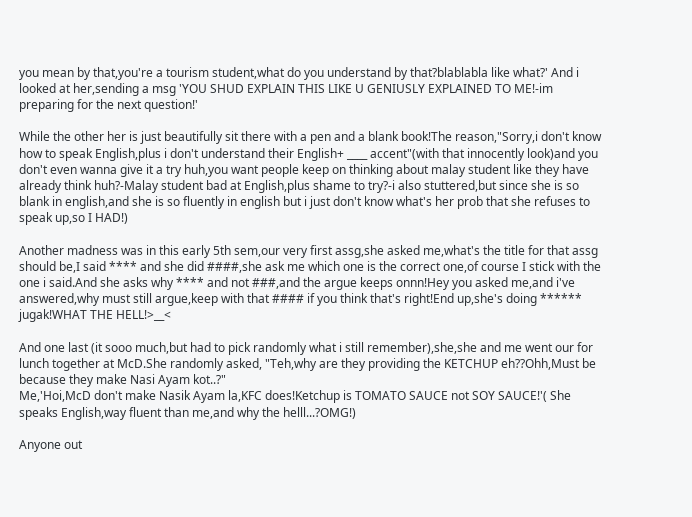you mean by that,you're a tourism student,what do you understand by that?blablabla like what?' And i looked at her,sending a msg 'YOU SHUD EXPLAIN THIS LIKE U GENIUSLY EXPLAINED TO ME!-im preparing for the next question!'

While the other her is just beautifully sit there with a pen and a blank book!The reason,"Sorry,i don't know how to speak English,plus i don't understand their English+ ____ accent"(with that innocently look)and you don't even wanna give it a try huh,you want people keep on thinking about malay student like they have already think huh?-Malay student bad at English,plus shame to try?-i also stuttered,but since she is so blank in english,and she is so fluently in english but i just don't know what's her prob that she refuses to speak up,so I HAD!)

Another madness was in this early 5th sem,our very first assg,she asked me,what's the title for that assg should be,I said **** and she did ####,she ask me which one is the correct one,of course I stick with the one i said.And she asks why **** and not ###,and the argue keeps onnn!Hey you asked me,and i've answered,why must still argue,keep with that #### if you think that's right!End up,she's doing ****** jugak!WHAT THE HELL!>__<

And one last (it sooo much,but had to pick randomly what i still remember),she,she and me went our for lunch together at McD.She randomly asked, "Teh,why are they providing the KETCHUP eh??Ohh,Must be because they make Nasi Ayam kot..?"
Me,'Hoi,McD don't make Nasik Ayam la,KFC does!Ketchup is TOMATO SAUCE not SOY SAUCE!'( She speaks English,way fluent than me,and why the helll...?OMG!)

Anyone out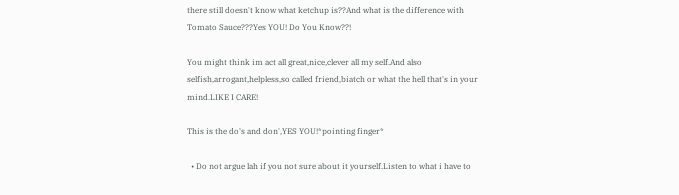there still doesn't know what ketchup is??And what is the difference with Tomato Sauce???Yes YOU! Do You Know??!

You might think im act all great,nice,clever all my self.And also selfish,arrogant,helpless,so called friend,biatch or what the hell that's in your mind.LIKE I CARE!

This is the do's and don',YES YOU!*pointing finger*

  • Do not argue lah if you not sure about it yourself.Listen to what i have to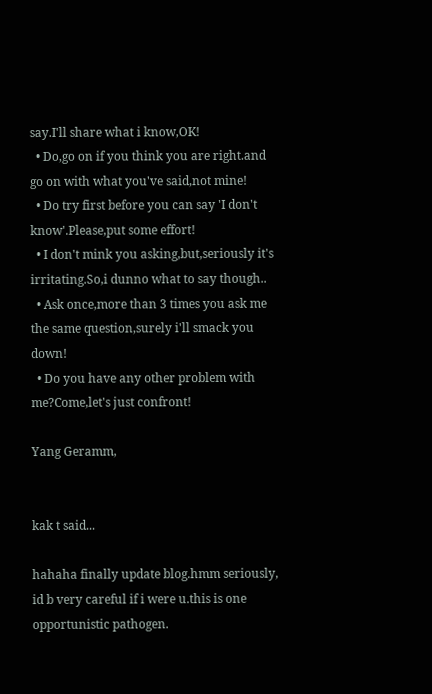say.I'll share what i know,OK!
  • Do,go on if you think you are right.and go on with what you've said,not mine!
  • Do try first before you can say 'I don't know'.Please,put some effort!
  • I don't mink you asking,but,seriously it's irritating.So,i dunno what to say though..
  • Ask once,more than 3 times you ask me the same question,surely i'll smack you down!
  • Do you have any other problem with me?Come,let's just confront!

Yang Geramm,


kak t said...

hahaha finally update blog.hmm seriously, id b very careful if i were u.this is one opportunistic pathogen.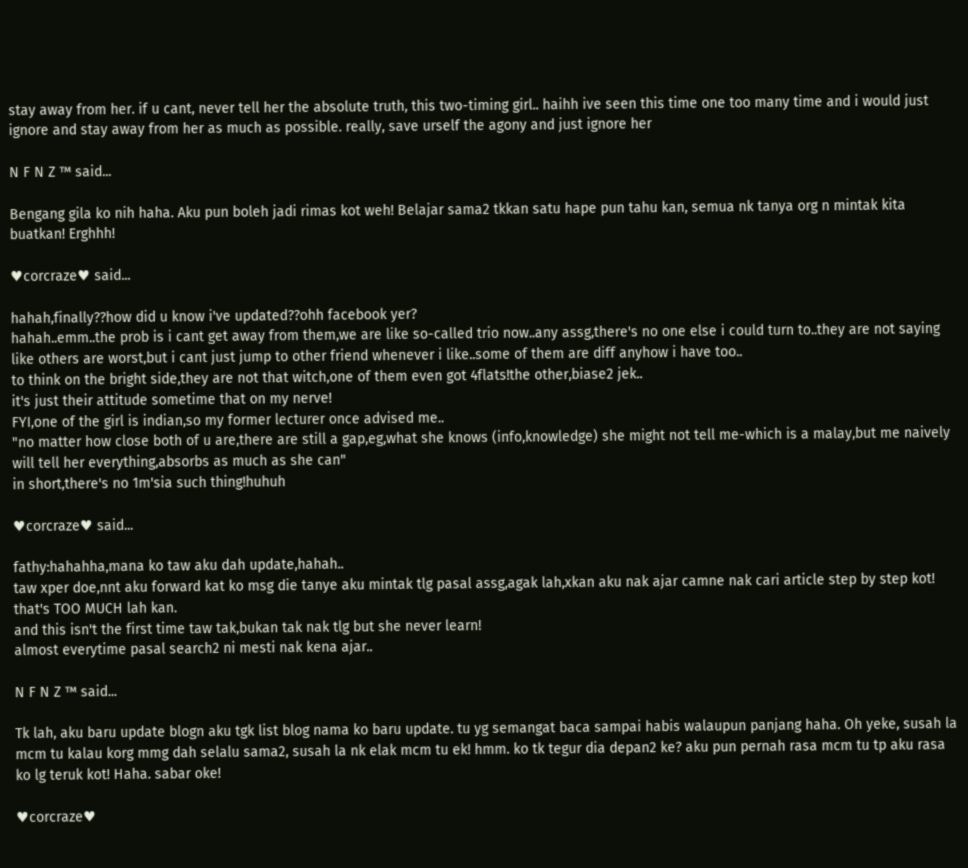stay away from her. if u cant, never tell her the absolute truth, this two-timing girl.. haihh ive seen this time one too many time and i would just ignore and stay away from her as much as possible. really, save urself the agony and just ignore her

N F N Z ™ said...

Bengang gila ko nih haha. Aku pun boleh jadi rimas kot weh! Belajar sama2 tkkan satu hape pun tahu kan, semua nk tanya org n mintak kita buatkan! Erghhh!

♥corcraze♥ said...

hahah,finally??how did u know i've updated??ohh facebook yer?
hahah..emm..the prob is i cant get away from them,we are like so-called trio now..any assg,there's no one else i could turn to..they are not saying like others are worst,but i cant just jump to other friend whenever i like..some of them are diff anyhow i have too..
to think on the bright side,they are not that witch,one of them even got 4flats!the other,biase2 jek..
it's just their attitude sometime that on my nerve!
FYI,one of the girl is indian,so my former lecturer once advised me..
"no matter how close both of u are,there are still a gap,eg,what she knows (info,knowledge) she might not tell me-which is a malay,but me naively will tell her everything,absorbs as much as she can"
in short,there's no 1m'sia such thing!huhuh

♥corcraze♥ said...

fathy:hahahha,mana ko taw aku dah update,hahah..
taw xper doe,nnt aku forward kat ko msg die tanye aku mintak tlg pasal assg,agak lah,xkan aku nak ajar camne nak cari article step by step kot!
that's TOO MUCH lah kan.
and this isn't the first time taw tak,bukan tak nak tlg but she never learn!
almost everytime pasal search2 ni mesti nak kena ajar..

N F N Z ™ said...

Tk lah, aku baru update blogn aku tgk list blog nama ko baru update. tu yg semangat baca sampai habis walaupun panjang haha. Oh yeke, susah la mcm tu kalau korg mmg dah selalu sama2, susah la nk elak mcm tu ek! hmm. ko tk tegur dia depan2 ke? aku pun pernah rasa mcm tu tp aku rasa ko lg teruk kot! Haha. sabar oke!

♥corcraze♥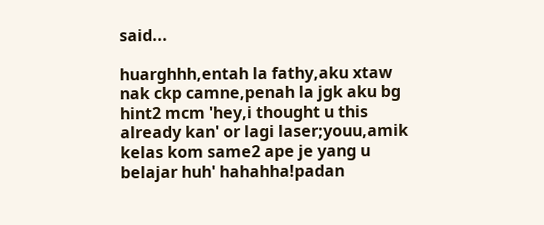said...

huarghhh,entah la fathy,aku xtaw nak ckp camne,penah la jgk aku bg hint2 mcm 'hey,i thought u this already kan' or lagi laser;youu,amik kelas kom same2 ape je yang u belajar huh' hahahha!padan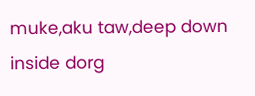muke,aku taw,deep down inside dorg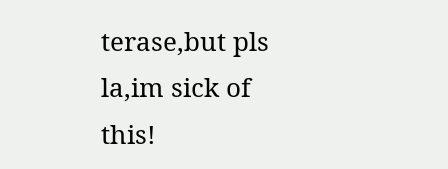terase,but pls la,im sick of this!